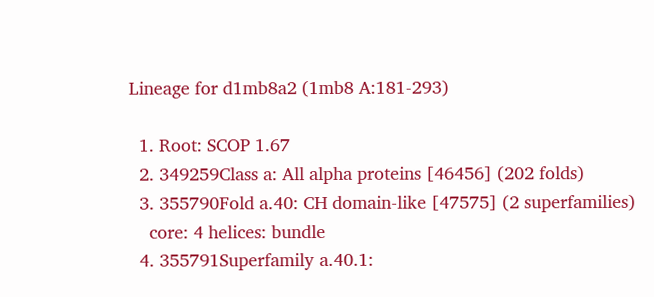Lineage for d1mb8a2 (1mb8 A:181-293)

  1. Root: SCOP 1.67
  2. 349259Class a: All alpha proteins [46456] (202 folds)
  3. 355790Fold a.40: CH domain-like [47575] (2 superfamilies)
    core: 4 helices: bundle
  4. 355791Superfamily a.40.1: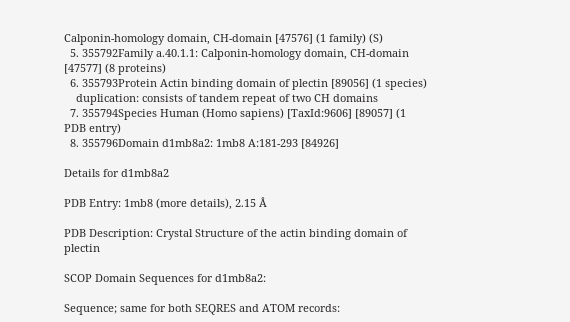Calponin-homology domain, CH-domain [47576] (1 family) (S)
  5. 355792Family a.40.1.1: Calponin-homology domain, CH-domain [47577] (8 proteins)
  6. 355793Protein Actin binding domain of plectin [89056] (1 species)
    duplication: consists of tandem repeat of two CH domains
  7. 355794Species Human (Homo sapiens) [TaxId:9606] [89057] (1 PDB entry)
  8. 355796Domain d1mb8a2: 1mb8 A:181-293 [84926]

Details for d1mb8a2

PDB Entry: 1mb8 (more details), 2.15 Å

PDB Description: Crystal Structure of the actin binding domain of plectin

SCOP Domain Sequences for d1mb8a2:

Sequence; same for both SEQRES and ATOM records: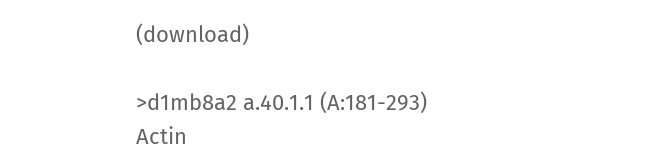(download)

>d1mb8a2 a.40.1.1 (A:181-293) Actin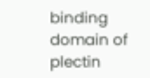binding domain of plectin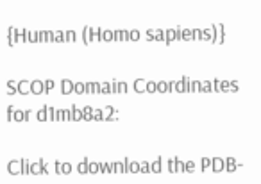{Human (Homo sapiens)}

SCOP Domain Coordinates for d1mb8a2:

Click to download the PDB-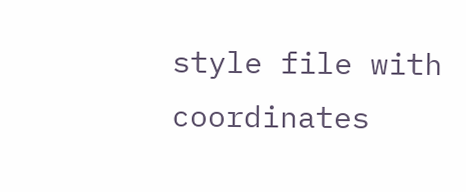style file with coordinates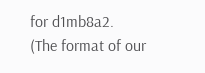for d1mb8a2.
(The format of our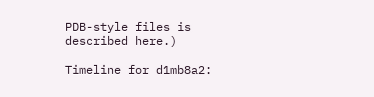PDB-style files is described here.)

Timeline for d1mb8a2: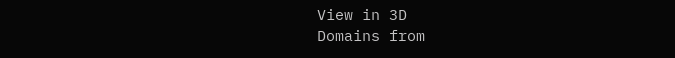View in 3D
Domains from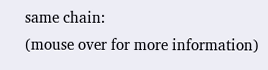same chain:
(mouse over for more information)